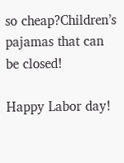so cheap?Children’s pajamas that can be closed!

Happy Labor day!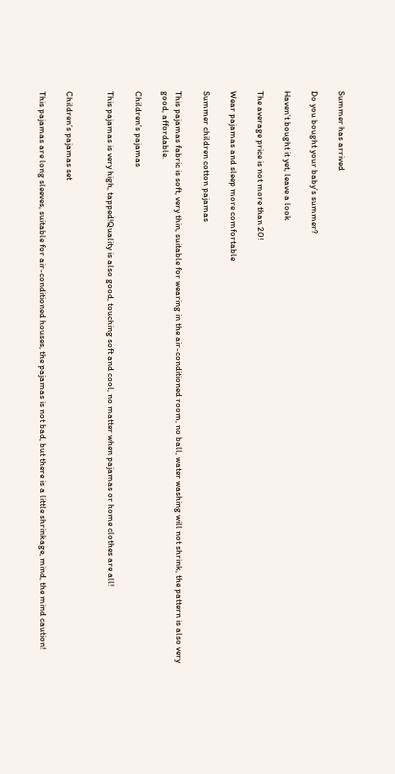Summer has arrived

Do you bought your baby’s summer?

Haven’t bought it yet, leave a look

The average price is not more than 20!

Wear pajamas and sleep more comfortable

Summer children cotton pajamas

This pajamas fabric is soft, very thin, suitable for wearing in the air-conditioned room, no ball, water washing will not shrink, the pattern is also very good, affordable.

Children’s pajamas

This pajamas is very high, tapped!Quality is also good, touching soft and cool, no matter when pajamas or home clothes are all!


Children’s pajamas set

This pajamas are long sleeves, suitable for air-conditioned houses, the pajamas is not bad, but there is a little shrinkage, mind, the mind caution!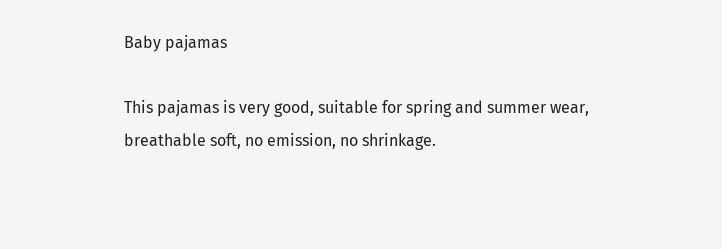Baby pajamas

This pajamas is very good, suitable for spring and summer wear, breathable soft, no emission, no shrinkage.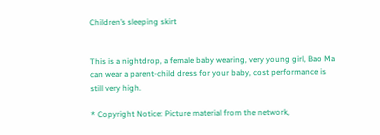Children’s sleeping skirt


This is a nightdrop, a female baby wearing, very young girl, Bao Ma can wear a parent-child dress for your baby, cost performance is still very high.

* Copyright Notice: Picture material from the network,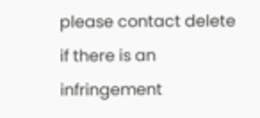please contact delete if there is an infringement